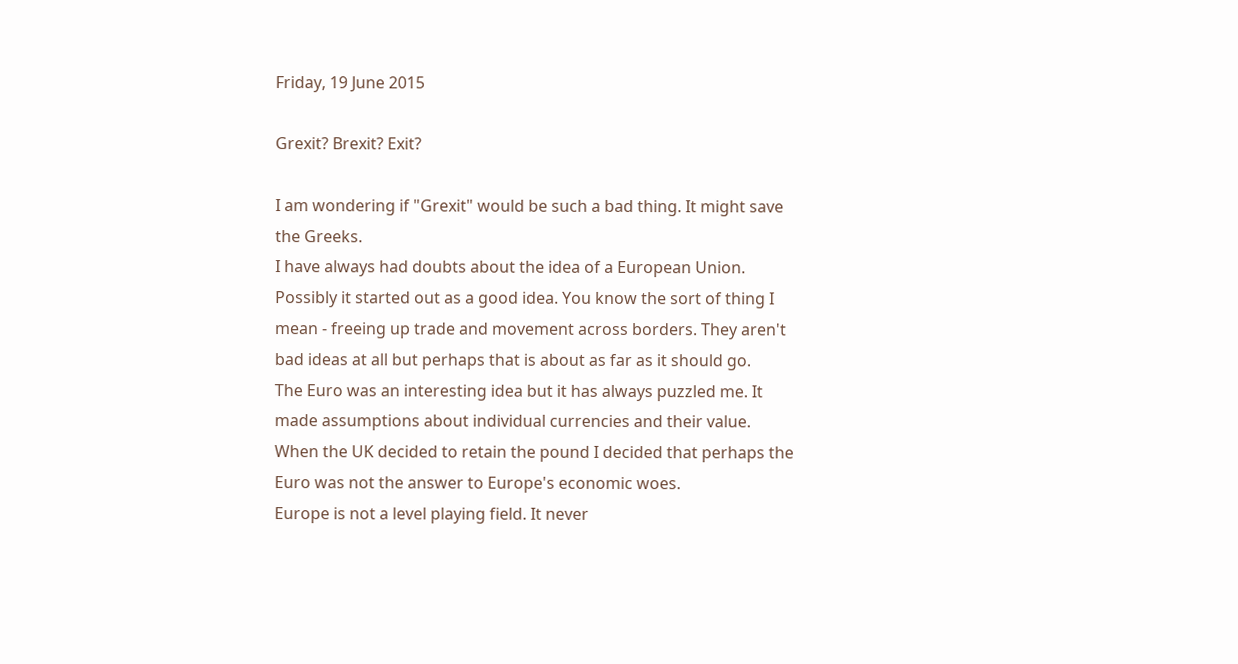Friday, 19 June 2015

Grexit? Brexit? Exit?

I am wondering if "Grexit" would be such a bad thing. It might save the Greeks.
I have always had doubts about the idea of a European Union. Possibly it started out as a good idea. You know the sort of thing I mean - freeing up trade and movement across borders. They aren't bad ideas at all but perhaps that is about as far as it should go.
The Euro was an interesting idea but it has always puzzled me. It made assumptions about individual currencies and their value. When the UK decided to retain the pound I decided that perhaps the Euro was not the answer to Europe's economic woes.
Europe is not a level playing field. It never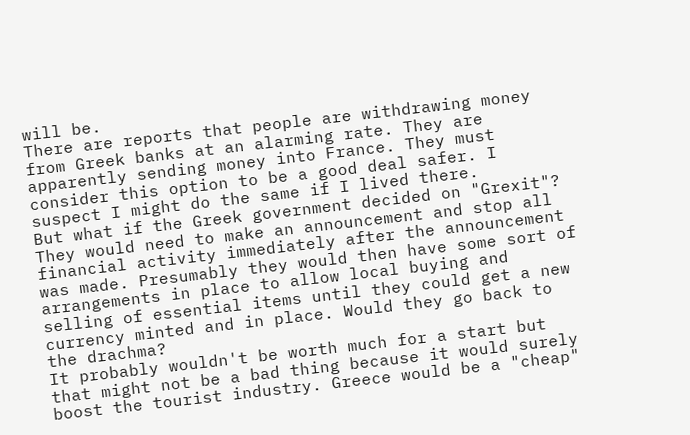will be.
There are reports that people are withdrawing money from Greek banks at an alarming rate. They are apparently sending money into France. They must consider this option to be a good deal safer. I suspect I might do the same if I lived there.
But what if the Greek government decided on "Grexit"? They would need to make an announcement and stop all financial activity immediately after the announcement was made. Presumably they would then have some sort of arrangements in place to allow local buying and selling of essential items until they could get a new currency minted and in place. Would they go back to the drachma?
It probably wouldn't be worth much for a start but that might not be a bad thing because it would surely boost the tourist industry. Greece would be a "cheap"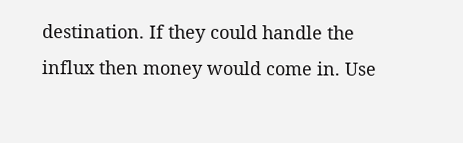destination. If they could handle the influx then money would come in. Use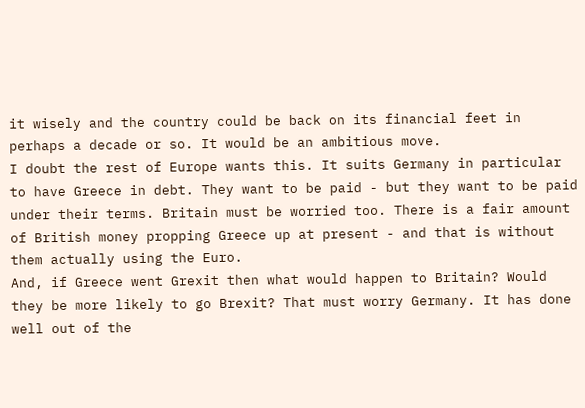it wisely and the country could be back on its financial feet in perhaps a decade or so. It would be an ambitious move.
I doubt the rest of Europe wants this. It suits Germany in particular to have Greece in debt. They want to be paid - but they want to be paid under their terms. Britain must be worried too. There is a fair amount of British money propping Greece up at present - and that is without them actually using the Euro.
And, if Greece went Grexit then what would happen to Britain? Would they be more likely to go Brexit? That must worry Germany. It has done well out of the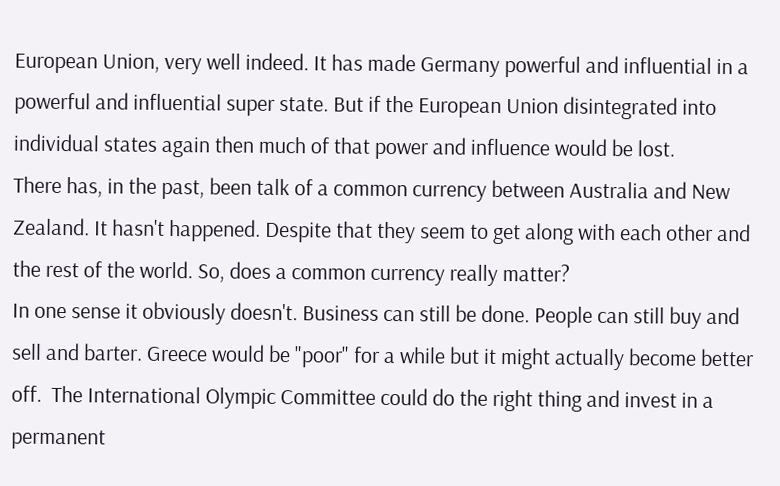European Union, very well indeed. It has made Germany powerful and influential in a powerful and influential super state. But if the European Union disintegrated into individual states again then much of that power and influence would be lost.
There has, in the past, been talk of a common currency between Australia and New Zealand. It hasn't happened. Despite that they seem to get along with each other and the rest of the world. So, does a common currency really matter?
In one sense it obviously doesn't. Business can still be done. People can still buy and sell and barter. Greece would be "poor" for a while but it might actually become better off.  The International Olympic Committee could do the right thing and invest in a permanent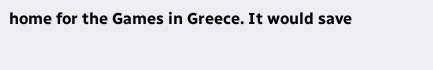home for the Games in Greece. It would save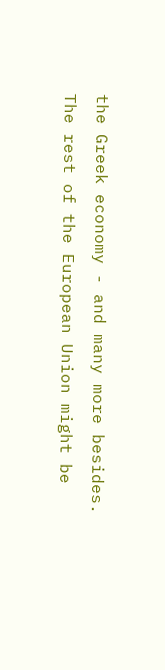the Greek economy - and many more besides.
The rest of the European Union might be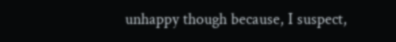unhappy though because, I suspect,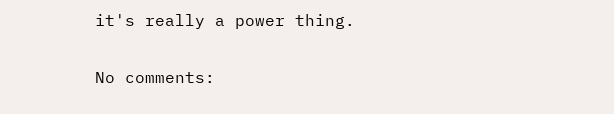it's really a power thing.

No comments: